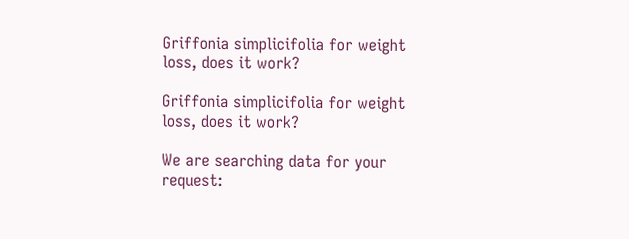Griffonia simplicifolia for weight loss, does it work?

Griffonia simplicifolia for weight loss, does it work?

We are searching data for your request: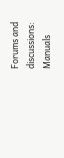Forums and discussions:
Manuals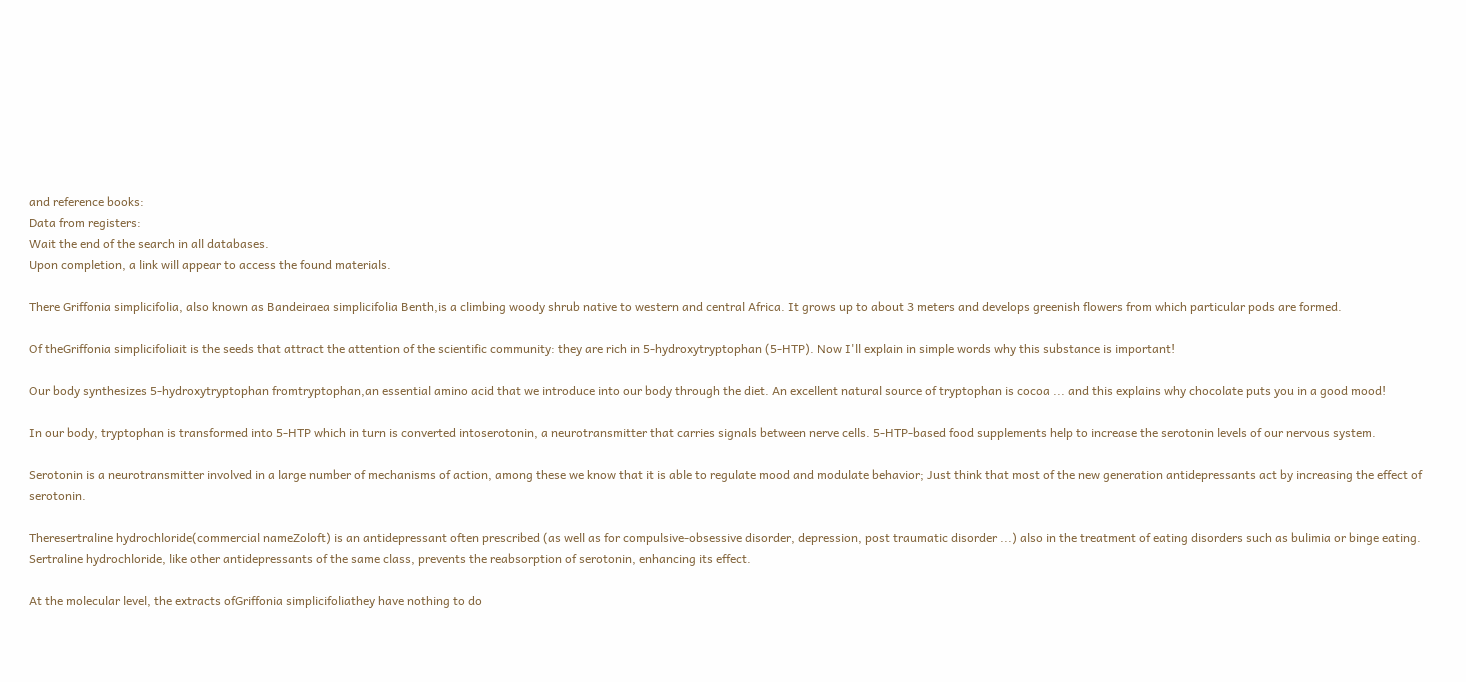and reference books:
Data from registers:
Wait the end of the search in all databases.
Upon completion, a link will appear to access the found materials.

There Griffonia simplicifolia, also known as Bandeiraea simplicifolia Benth,is a climbing woody shrub native to western and central Africa. It grows up to about 3 meters and develops greenish flowers from which particular pods are formed.

Of theGriffonia simplicifoliait is the seeds that attract the attention of the scientific community: they are rich in 5-hydroxytryptophan (5-HTP). Now I'll explain in simple words why this substance is important!

Our body synthesizes 5-hydroxytryptophan fromtryptophan,an essential amino acid that we introduce into our body through the diet. An excellent natural source of tryptophan is cocoa ... and this explains why chocolate puts you in a good mood!

In our body, tryptophan is transformed into 5-HTP which in turn is converted intoserotonin, a neurotransmitter that carries signals between nerve cells. 5-HTP-based food supplements help to increase the serotonin levels of our nervous system.

Serotonin is a neurotransmitter involved in a large number of mechanisms of action, among these we know that it is able to regulate mood and modulate behavior; Just think that most of the new generation antidepressants act by increasing the effect of serotonin.

Theresertraline hydrochloride(commercial nameZoloft) is an antidepressant often prescribed (as well as for compulsive-obsessive disorder, depression, post traumatic disorder ...) also in the treatment of eating disorders such as bulimia or binge eating. Sertraline hydrochloride, like other antidepressants of the same class, prevents the reabsorption of serotonin, enhancing its effect.

At the molecular level, the extracts ofGriffonia simplicifoliathey have nothing to do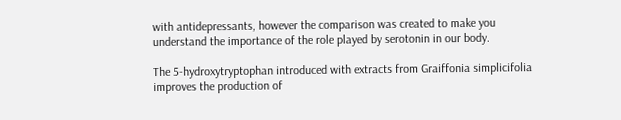with antidepressants, however the comparison was created to make you understand the importance of the role played by serotonin in our body.

The 5-hydroxytryptophan introduced with extracts from Graiffonia simplicifolia improves the production of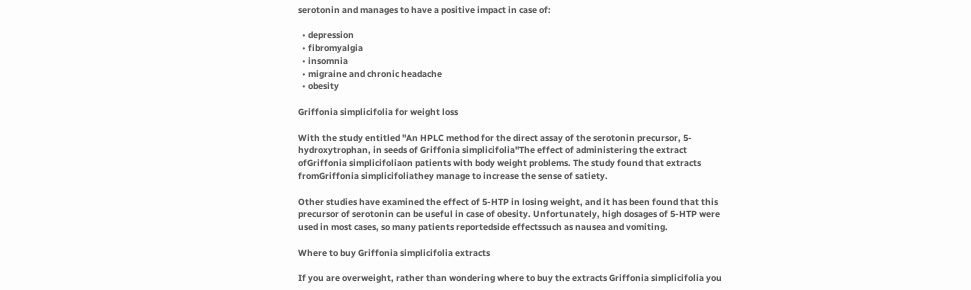serotonin and manages to have a positive impact in case of:

  • depression
  • fibromyalgia
  • insomnia
  • migraine and chronic headache
  • obesity

Griffonia simplicifolia for weight loss

With the study entitled "An HPLC method for the direct assay of the serotonin precursor, 5-hydroxytrophan, in seeds of Griffonia simplicifolia"The effect of administering the extract ofGriffonia simplicifoliaon patients with body weight problems. The study found that extracts fromGriffonia simplicifoliathey manage to increase the sense of satiety.

Other studies have examined the effect of 5-HTP in losing weight, and it has been found that this precursor of serotonin can be useful in case of obesity. Unfortunately, high dosages of 5-HTP were used in most cases, so many patients reportedside effectssuch as nausea and vomiting.

Where to buy Griffonia simplicifolia extracts

If you are overweight, rather than wondering where to buy the extracts Griffonia simplicifolia you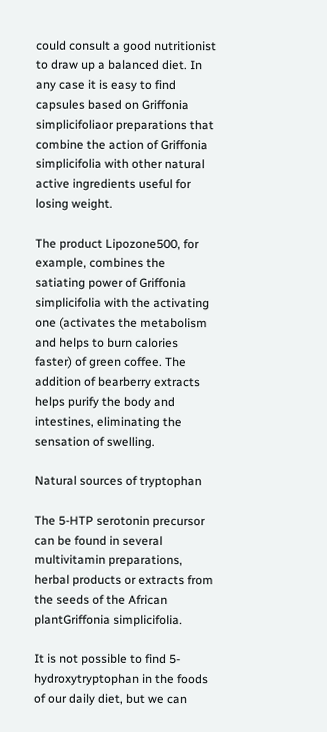could consult a good nutritionist to draw up a balanced diet. In any case it is easy to find capsules based on Griffonia simplicifoliaor preparations that combine the action of Griffonia simplicifolia with other natural active ingredients useful for losing weight.

The product Lipozone500, for example, combines the satiating power of Griffonia simplicifolia with the activating one (activates the metabolism and helps to burn calories faster) of green coffee. The addition of bearberry extracts helps purify the body and intestines, eliminating the sensation of swelling.

Natural sources of tryptophan

The 5-HTP serotonin precursor can be found in several multivitamin preparations, herbal products or extracts from the seeds of the African plantGriffonia simplicifolia.

It is not possible to find 5-hydroxytryptophan in the foods of our daily diet, but we can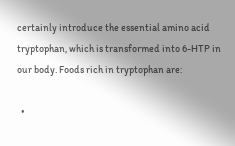certainly introduce the essential amino acid tryptophan, which is transformed into 6-HTP in our body. Foods rich in tryptophan are:

  •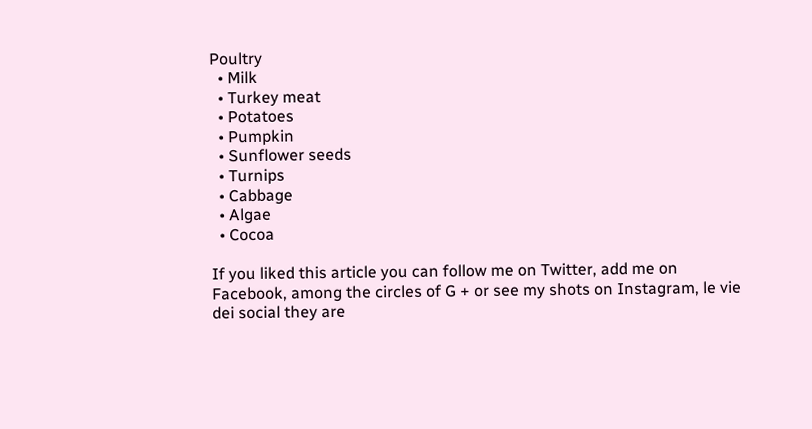Poultry
  • Milk
  • Turkey meat
  • Potatoes
  • Pumpkin
  • Sunflower seeds
  • Turnips
  • Cabbage
  • Algae
  • Cocoa

If you liked this article you can follow me on Twitter, add me on Facebook, among the circles of G + or see my shots on Instagram, le vie dei social they are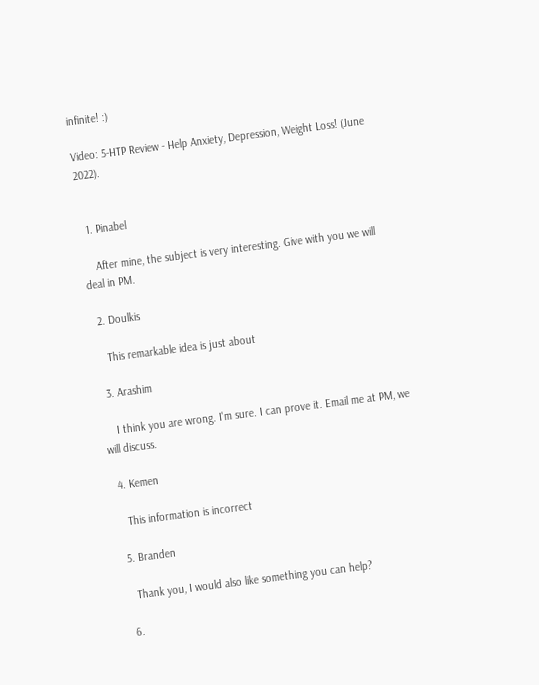infinite! :)

Video: 5-HTP Review - Help Anxiety, Depression, Weight Loss! (June 2022).


  1. Pinabel

    After mine, the subject is very interesting. Give with you we will deal in PM.

  2. Doulkis

    This remarkable idea is just about

  3. Arashim

    I think you are wrong. I'm sure. I can prove it. Email me at PM, we will discuss.

  4. Kemen

    This information is incorrect

  5. Branden

    Thank you, I would also like something you can help?

  6.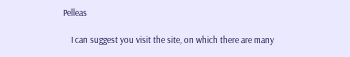Pelleas

    I can suggest you visit the site, on which there are many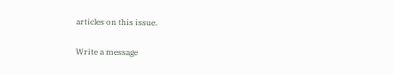articles on this issue.

Write a message